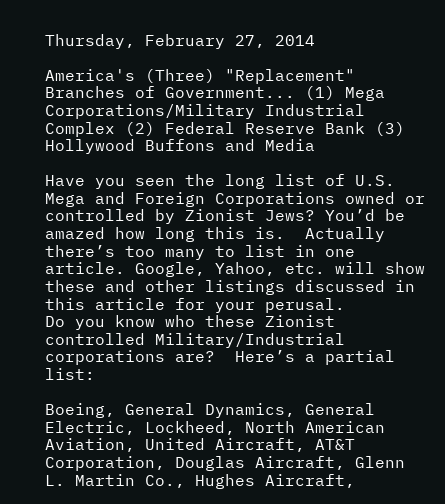Thursday, February 27, 2014

America's (Three) "Replacement" Branches of Government... (1) Mega Corporations/Military Industrial Complex (2) Federal Reserve Bank (3) Hollywood Buffons and Media

Have you seen the long list of U.S. Mega and Foreign Corporations owned or controlled by Zionist Jews? You’d be amazed how long this is.  Actually there’s too many to list in one article. Google, Yahoo, etc. will show these and other listings discussed in this article for your perusal.
Do you know who these Zionist controlled Military/Industrial corporations are?  Here’s a partial list:

Boeing, General Dynamics, General Electric, Lockheed, North American Aviation, United Aircraft, AT&T Corporation, Douglas Aircraft, Glenn L. Martin Co., Hughes Aircraft,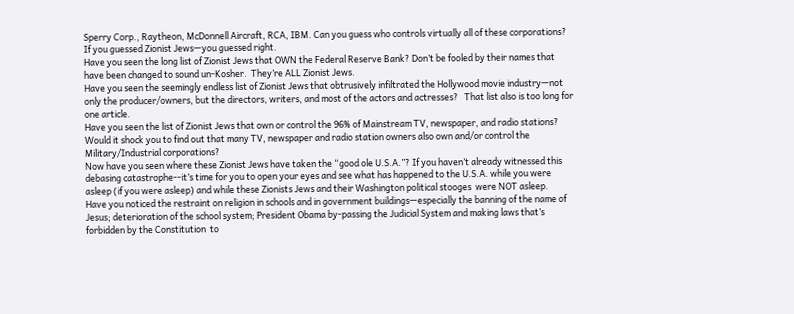Sperry Corp., Raytheon, McDonnell Aircraft, RCA, IBM. Can you guess who controls virtually all of these corporations? If you guessed Zionist Jews—you guessed right.
Have you seen the long list of Zionist Jews that OWN the Federal Reserve Bank? Don’t be fooled by their names that have been changed to sound un-Kosher.  They’re ALL Zionist Jews.
Have you seen the seemingly endless list of Zionist Jews that obtrusively infiltrated the Hollywood movie industry—not only the producer/owners, but the directors, writers, and most of the actors and actresses?   That list also is too long for one article.
Have you seen the list of Zionist Jews that own or control the 96% of Mainstream TV, newspaper, and radio stations? Would it shock you to find out that many TV, newspaper and radio station owners also own and/or control the Military/Industrial corporations?
Now have you seen where these Zionist Jews have taken the “good ole U.S.A.”? If you haven’t already witnessed this debasing catastrophe--it’s time for you to open your eyes and see what has happened to the U.S.A. while you were asleep (if you were asleep) and while these Zionists Jews and their Washington political stooges  were NOT asleep.
Have you noticed the restraint on religion in schools and in government buildings—especially the banning of the name of Jesus; deterioration of the school system; President Obama by-passing the Judicial System and making laws that’s forbidden by the Constitution  to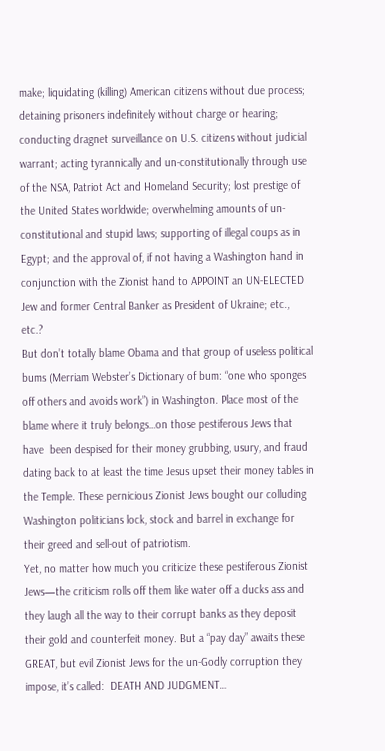make; liquidating (killing) American citizens without due process; detaining prisoners indefinitely without charge or hearing; conducting dragnet surveillance on U.S. citizens without judicial warrant; acting tyrannically and un-constitutionally through use of the NSA, Patriot Act and Homeland Security; lost prestige of the United States worldwide; overwhelming amounts of un-constitutional and stupid laws; supporting of illegal coups as in Egypt; and the approval of, if not having a Washington hand in conjunction with the Zionist hand to APPOINT an UN-ELECTED Jew and former Central Banker as President of Ukraine; etc., etc.?
But don’t totally blame Obama and that group of useless political bums (Merriam Webster’s Dictionary of bum: “one who sponges off others and avoids work”) in Washington. Place most of the blame where it truly belongs…on those pestiferous Jews that have  been despised for their money grubbing, usury, and fraud dating back to at least the time Jesus upset their money tables in the Temple. These pernicious Zionist Jews bought our colluding Washington politicians lock, stock and barrel in exchange for their greed and sell-out of patriotism.
Yet, no matter how much you criticize these pestiferous Zionist Jews—the criticism rolls off them like water off a ducks ass and they laugh all the way to their corrupt banks as they deposit their gold and counterfeit money. But a “pay day” awaits these GREAT, but evil Zionist Jews for the un-Godly corruption they impose, it’s called:  DEATH AND JUDGMENT…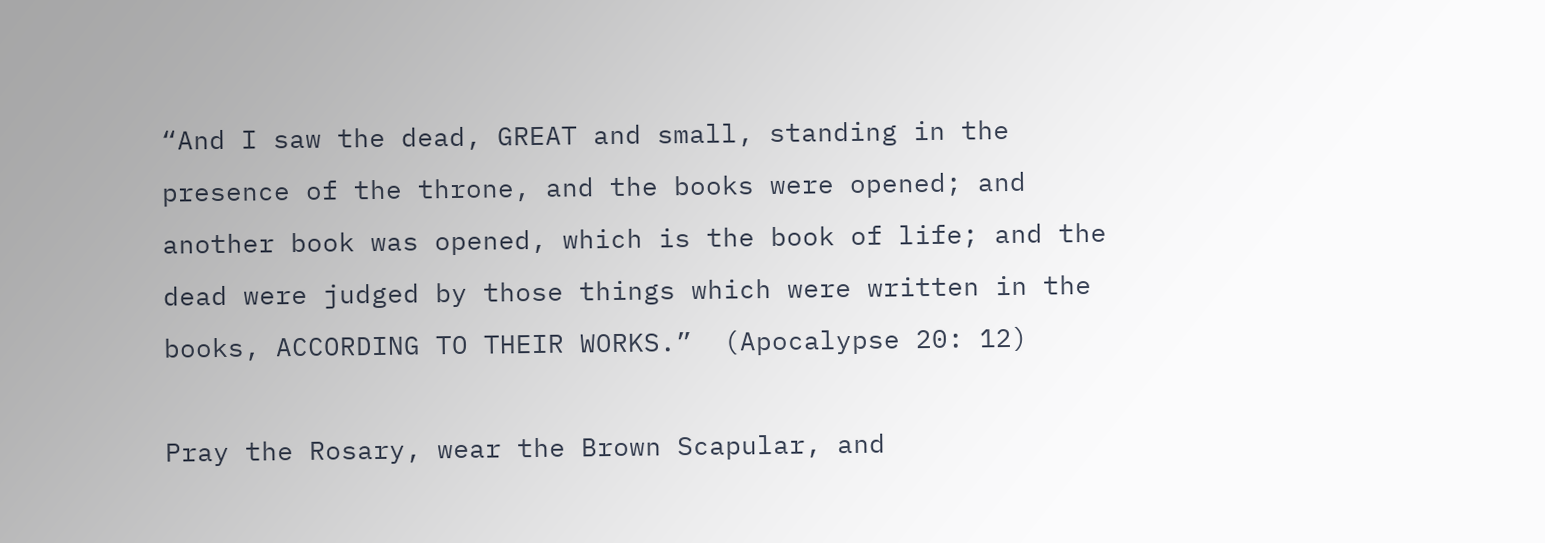“And I saw the dead, GREAT and small, standing in the presence of the throne, and the books were opened; and another book was opened, which is the book of life; and the dead were judged by those things which were written in the books, ACCORDING TO THEIR WORKS.”  (Apocalypse 20: 12)

Pray the Rosary, wear the Brown Scapular, and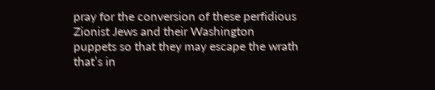pray for the conversion of these perfidious Zionist Jews and their Washington puppets so that they may escape the wrath that’s in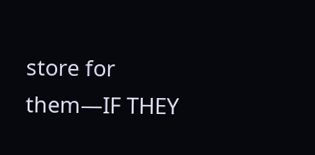store for them—IF THEY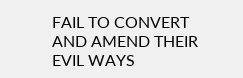FAIL TO CONVERT AND AMEND THEIR EVIL WAYS